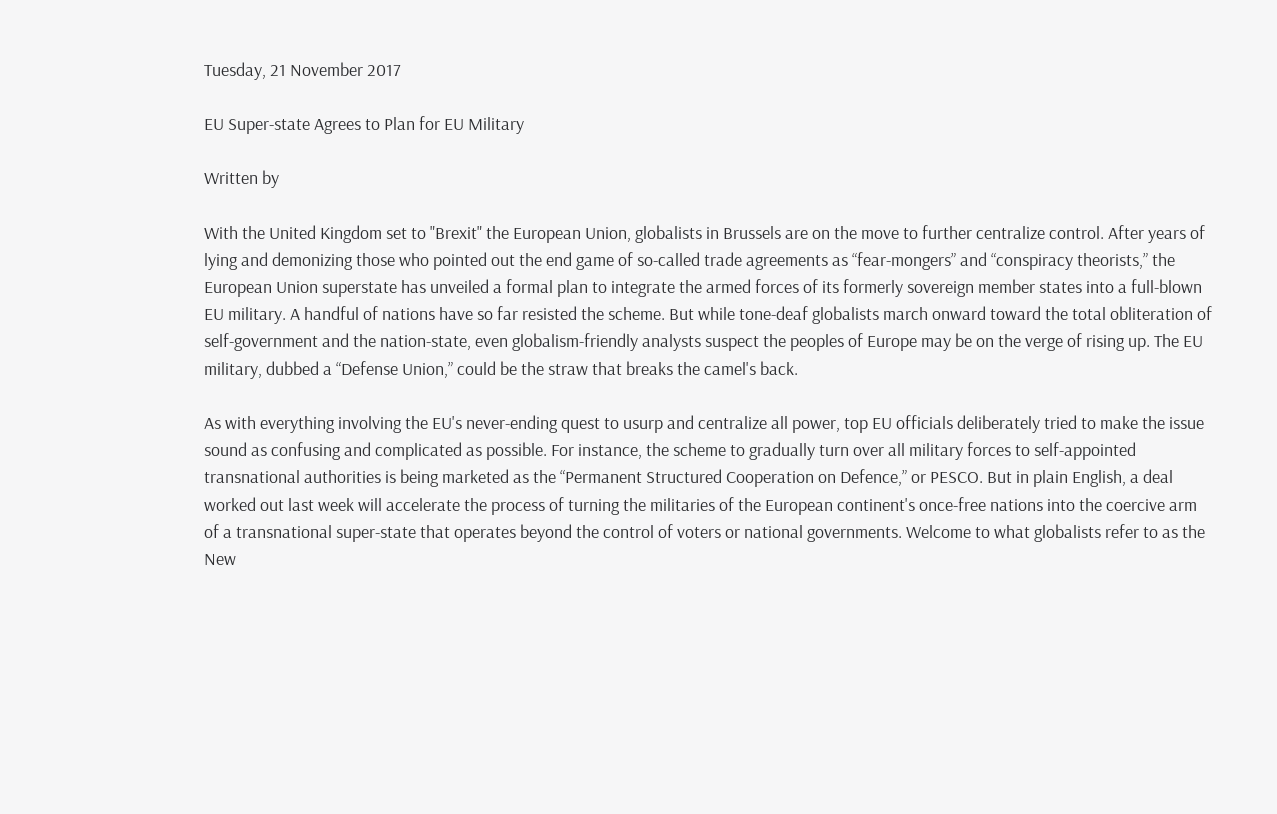Tuesday, 21 November 2017

EU Super-state Agrees to Plan for EU Military

Written by

With the United Kingdom set to "Brexit" the European Union, globalists in Brussels are on the move to further centralize control. After years of lying and demonizing those who pointed out the end game of so-called trade agreements as “fear-mongers” and “conspiracy theorists,” the European Union superstate has unveiled a formal plan to integrate the armed forces of its formerly sovereign member states into a full-blown EU military. A handful of nations have so far resisted the scheme. But while tone-deaf globalists march onward toward the total obliteration of self-government and the nation-state, even globalism-friendly analysts suspect the peoples of Europe may be on the verge of rising up. The EU military, dubbed a “Defense Union,” could be the straw that breaks the camel's back.

As with everything involving the EU's never-ending quest to usurp and centralize all power, top EU officials deliberately tried to make the issue sound as confusing and complicated as possible. For instance, the scheme to gradually turn over all military forces to self-appointed transnational authorities is being marketed as the “Permanent Structured Cooperation on Defence,” or PESCO. But in plain English, a deal worked out last week will accelerate the process of turning the militaries of the European continent's once-free nations into the coercive arm of a transnational super-state that operates beyond the control of voters or national governments. Welcome to what globalists refer to as the New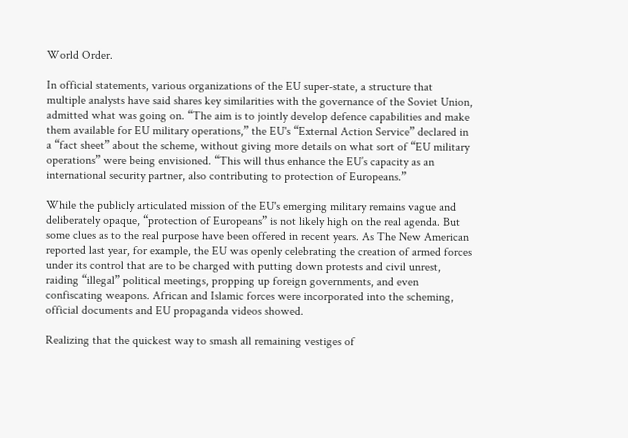World Order.

In official statements, various organizations of the EU super-state, a structure that multiple analysts have said shares key similarities with the governance of the Soviet Union, admitted what was going on. “The aim is to jointly develop defence capabilities and make them available for EU military operations,” the EU's “External Action Service” declared in a “fact sheet” about the scheme, without giving more details on what sort of “EU military operations” were being envisioned. “This will thus enhance the EU’s capacity as an international security partner, also contributing to protection of Europeans.”

While the publicly articulated mission of the EU's emerging military remains vague and deliberately opaque, “protection of Europeans” is not likely high on the real agenda. But some clues as to the real purpose have been offered in recent years. As The New American reported last year, for example, the EU was openly celebrating the creation of armed forces under its control that are to be charged with putting down protests and civil unrest, raiding “illegal” political meetings, propping up foreign governments, and even confiscating weapons. African and Islamic forces were incorporated into the scheming, official documents and EU propaganda videos showed.

Realizing that the quickest way to smash all remaining vestiges of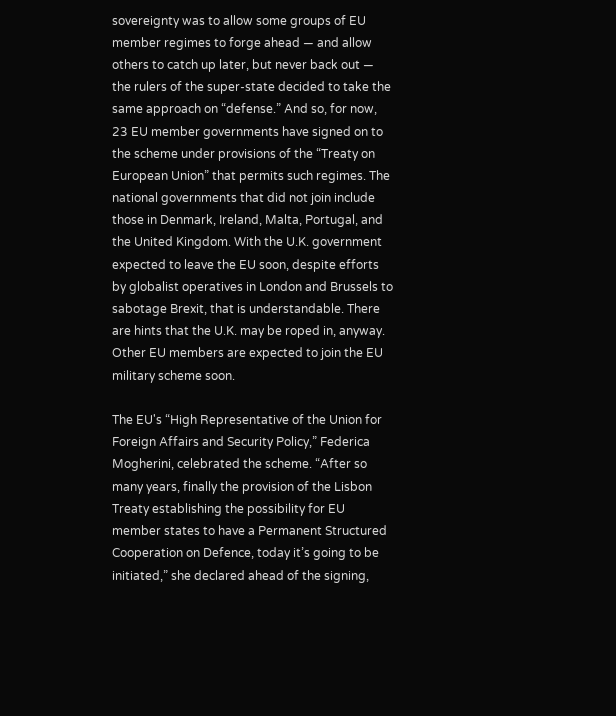sovereignty was to allow some groups of EU member regimes to forge ahead — and allow others to catch up later, but never back out — the rulers of the super-state decided to take the same approach on “defense.” And so, for now, 23 EU member governments have signed on to the scheme under provisions of the “Treaty on European Union” that permits such regimes. The national governments that did not join include those in Denmark, Ireland, Malta, Portugal, and the United Kingdom. With the U.K. government expected to leave the EU soon, despite efforts by globalist operatives in London and Brussels to sabotage Brexit, that is understandable. There are hints that the U.K. may be roped in, anyway. Other EU members are expected to join the EU military scheme soon.

The EU's “High Representative of the Union for Foreign Affairs and Security Policy,” Federica Mogherini, celebrated the scheme. “After so many years, finally the provision of the Lisbon Treaty establishing the possibility for EU member states to have a Permanent Structured Cooperation on Defence, today it’s going to be initiated,” she declared ahead of the signing,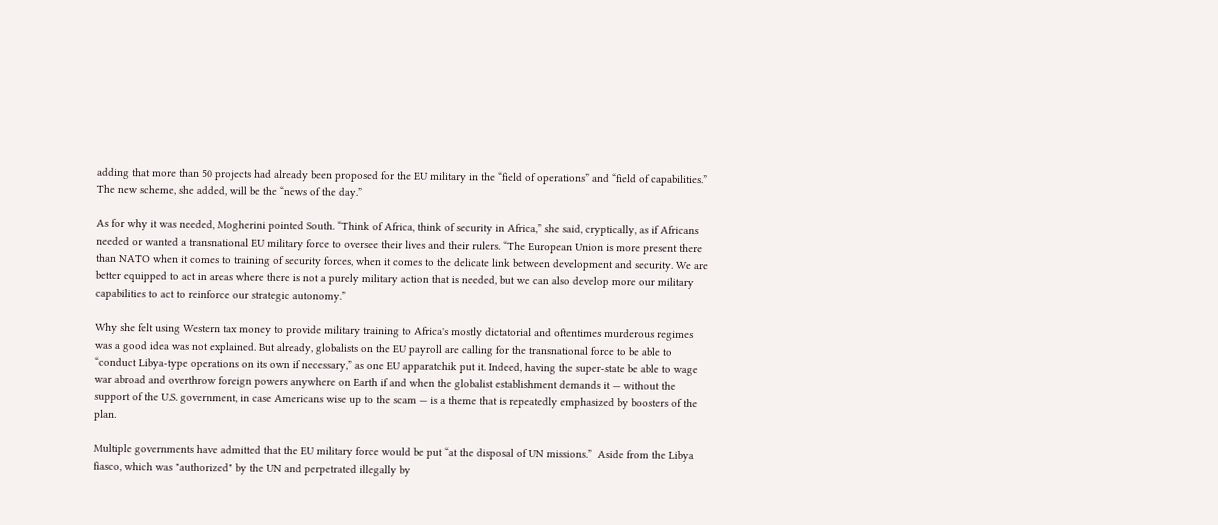adding that more than 50 projects had already been proposed for the EU military in the “field of operations” and “field of capabilities.” The new scheme, she added, will be the “news of the day.”

As for why it was needed, Mogherini pointed South. “Think of Africa, think of security in Africa,” she said, cryptically, as if Africans needed or wanted a transnational EU military force to oversee their lives and their rulers. “The European Union is more present there than NATO when it comes to training of security forces, when it comes to the delicate link between development and security. We are better equipped to act in areas where there is not a purely military action that is needed, but we can also develop more our military capabilities to act to reinforce our strategic autonomy.”

Why she felt using Western tax money to provide military training to Africa's mostly dictatorial and oftentimes murderous regimes was a good idea was not explained. But already, globalists on the EU payroll are calling for the transnational force to be able to “conduct Libya-type operations on its own if necessary,” as one EU apparatchik put it. Indeed, having the super-state be able to wage war abroad and overthrow foreign powers anywhere on Earth if and when the globalist establishment demands it — without the support of the U.S. government, in case Americans wise up to the scam — is a theme that is repeatedly emphasized by boosters of the plan.

Multiple governments have admitted that the EU military force would be put “at the disposal of UN missions.”  Aside from the Libya fiasco, which was "authorized" by the UN and perpetrated illegally by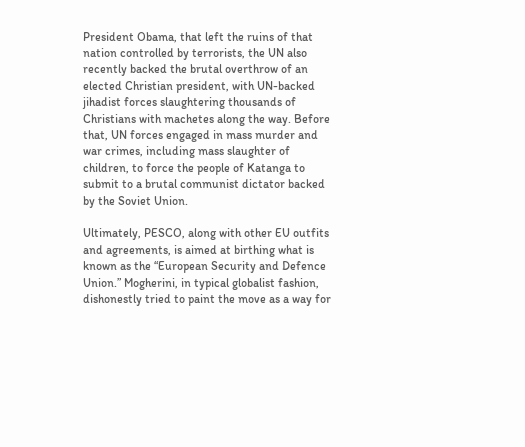President Obama, that left the ruins of that nation controlled by terrorists, the UN also recently backed the brutal overthrow of an elected Christian president, with UN-backed jihadist forces slaughtering thousands of Christians with machetes along the way. Before that, UN forces engaged in mass murder and war crimes, including mass slaughter of children, to force the people of Katanga to submit to a brutal communist dictator backed by the Soviet Union.

Ultimately, PESCO, along with other EU outfits and agreements, is aimed at birthing what is known as the “European Security and Defence Union.” Mogherini, in typical globalist fashion, dishonestly tried to paint the move as a way for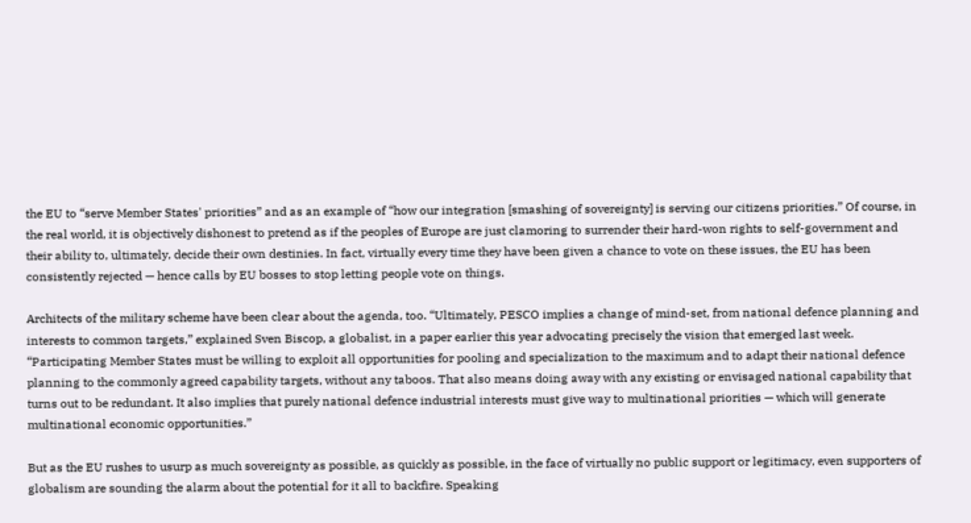the EU to “serve Member States' priorities” and as an example of “how our integration [smashing of sovereignty] is serving our citizens priorities.” Of course, in the real world, it is objectively dishonest to pretend as if the peoples of Europe are just clamoring to surrender their hard-won rights to self-government and their ability to, ultimately, decide their own destinies. In fact, virtually every time they have been given a chance to vote on these issues, the EU has been consistently rejected — hence calls by EU bosses to stop letting people vote on things.

Architects of the military scheme have been clear about the agenda, too. “Ultimately, PESCO implies a change of mind-set, from national defence planning and interests to common targets,” explained Sven Biscop, a globalist, in a paper earlier this year advocating precisely the vision that emerged last week. “Participating Member States must be willing to exploit all opportunities for pooling and specialization to the maximum and to adapt their national defence planning to the commonly agreed capability targets, without any taboos. That also means doing away with any existing or envisaged national capability that turns out to be redundant. It also implies that purely national defence industrial interests must give way to multinational priorities — which will generate multinational economic opportunities.”

But as the EU rushes to usurp as much sovereignty as possible, as quickly as possible, in the face of virtually no public support or legitimacy, even supporters of globalism are sounding the alarm about the potential for it all to backfire. Speaking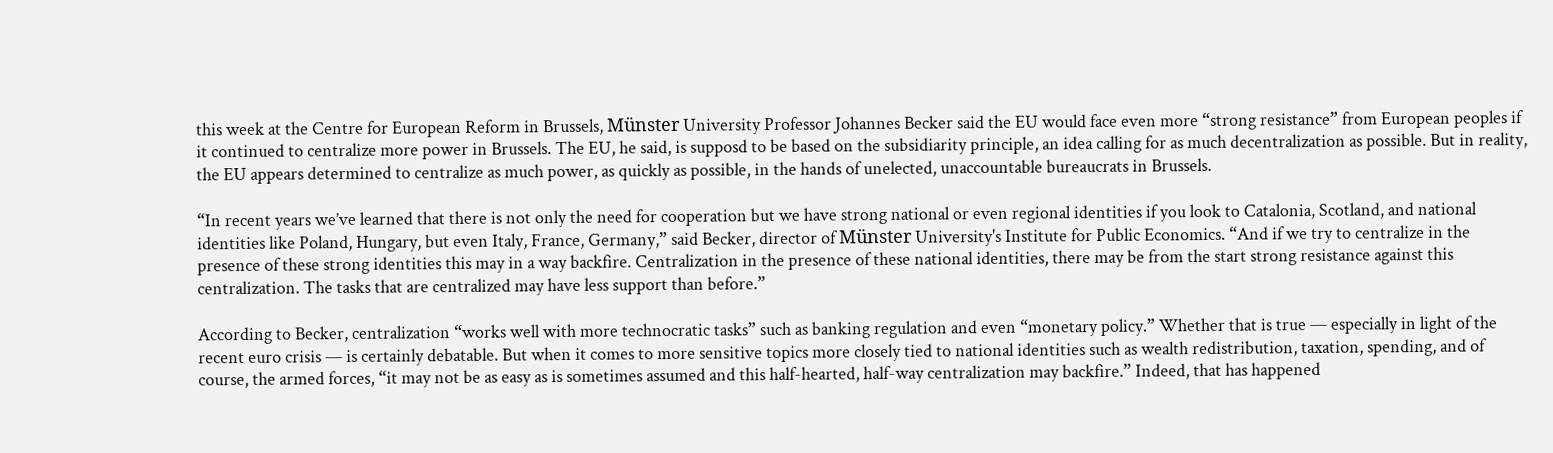this week at the Centre for European Reform in Brussels, Münster University Professor Johannes Becker said the EU would face even more “strong resistance” from European peoples if it continued to centralize more power in Brussels. The EU, he said, is supposd to be based on the subsidiarity principle, an idea calling for as much decentralization as possible. But in reality, the EU appears determined to centralize as much power, as quickly as possible, in the hands of unelected, unaccountable bureaucrats in Brussels.

“In recent years we’ve learned that there is not only the need for cooperation but we have strong national or even regional identities if you look to Catalonia, Scotland, and national identities like Poland, Hungary, but even Italy, France, Germany,” said Becker, director of Münster University's Institute for Public Economics. “And if we try to centralize in the presence of these strong identities this may in a way backfire. Centralization in the presence of these national identities, there may be from the start strong resistance against this centralization. The tasks that are centralized may have less support than before.”

According to Becker, centralization “works well with more technocratic tasks” such as banking regulation and even “monetary policy.” Whether that is true — especially in light of the recent euro crisis — is certainly debatable. But when it comes to more sensitive topics more closely tied to national identities such as wealth redistribution, taxation, spending, and of course, the armed forces, “it may not be as easy as is sometimes assumed and this half-hearted, half-way centralization may backfire.” Indeed, that has happened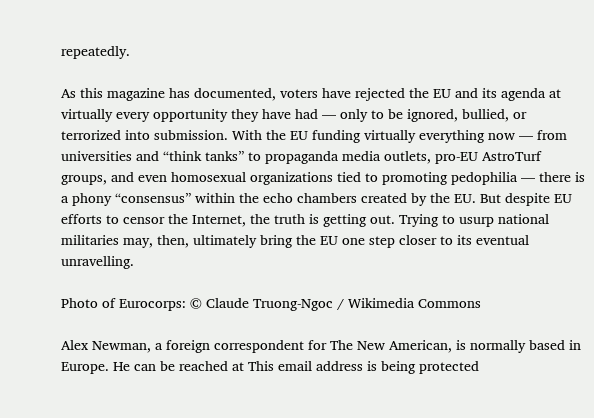repeatedly.

As this magazine has documented, voters have rejected the EU and its agenda at virtually every opportunity they have had — only to be ignored, bullied, or terrorized into submission. With the EU funding virtually everything now — from universities and “think tanks” to propaganda media outlets, pro-EU AstroTurf groups, and even homosexual organizations tied to promoting pedophilia — there is a phony “consensus” within the echo chambers created by the EU. But despite EU efforts to censor the Internet, the truth is getting out. Trying to usurp national militaries may, then, ultimately bring the EU one step closer to its eventual unravelling.

Photo of Eurocorps: © Claude Truong-Ngoc / Wikimedia Commons

Alex Newman, a foreign correspondent for The New American, is normally based in Europe. He can be reached at This email address is being protected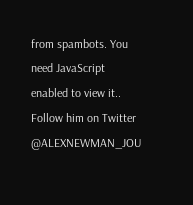from spambots. You need JavaScript enabled to view it.. Follow him on Twitter @ALEXNEWMAN_JOU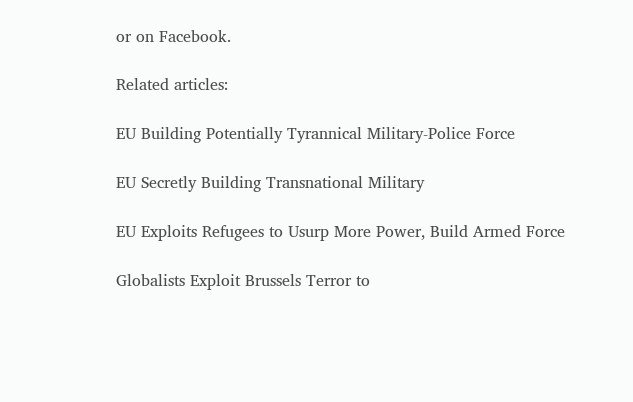or on Facebook.

Related articles:

EU Building Potentially Tyrannical Military-Police Force

EU Secretly Building Transnational Military

EU Exploits Refugees to Usurp More Power, Build Armed Force

Globalists Exploit Brussels Terror to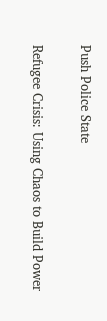Push Police State

Refugee Crisis: Using Chaos to Build Power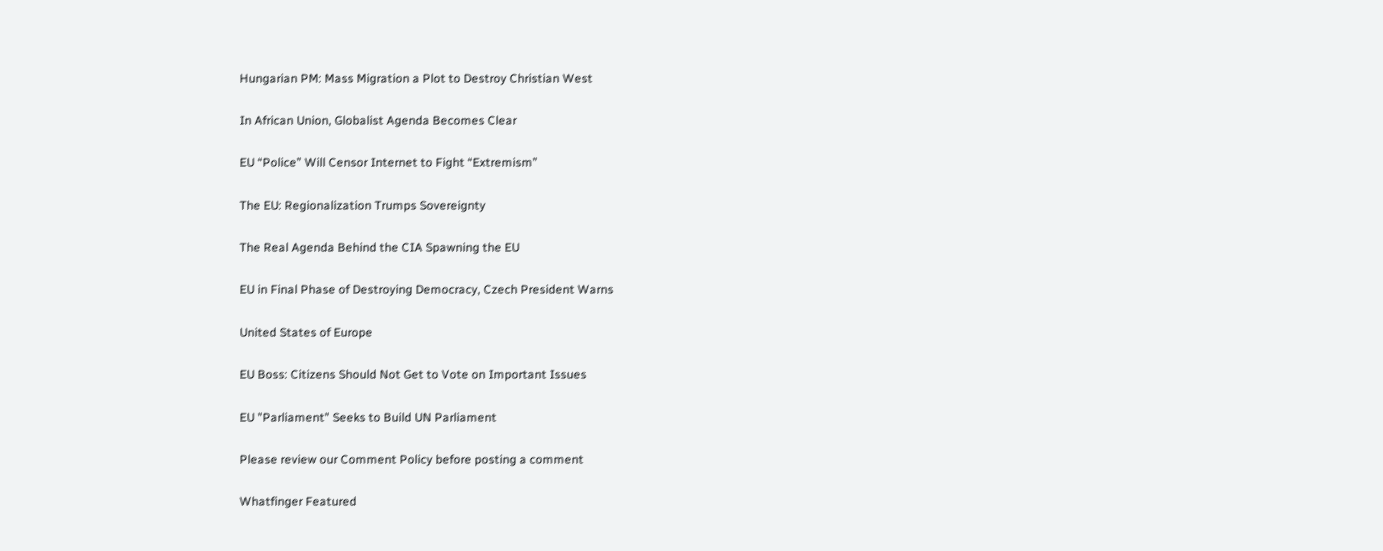Hungarian PM: Mass Migration a Plot to Destroy Christian West

In African Union, Globalist Agenda Becomes Clear

EU “Police” Will Censor Internet to Fight “Extremism”

The EU: Regionalization Trumps Sovereignty

The Real Agenda Behind the CIA Spawning the EU

EU in Final Phase of Destroying Democracy, Czech President Warns

United States of Europe

EU Boss: Citizens Should Not Get to Vote on Important Issues

EU "Parliament" Seeks to Build UN Parliament

Please review our Comment Policy before posting a comment

Whatfinger Featured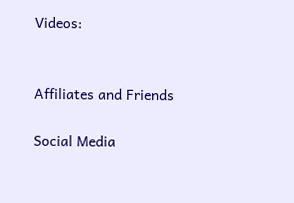Videos:


Affiliates and Friends

Social Media